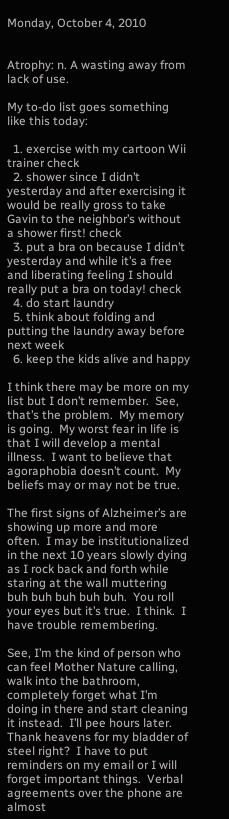Monday, October 4, 2010


Atrophy: n. A wasting away from lack of use.

My to-do list goes something like this today:

  1. exercise with my cartoon Wii trainer check
  2. shower since I didn’t yesterday and after exercising it would be really gross to take Gavin to the neighbor’s without a shower first! check
  3. put a bra on because I didn’t yesterday and while it’s a free and liberating feeling I should really put a bra on today! check
  4. do start laundry
  5. think about folding and putting the laundry away before next week
  6. keep the kids alive and happy

I think there may be more on my list but I don’t remember.  See, that’s the problem.  My memory is going.  My worst fear in life is that I will develop a mental illness.  I want to believe that agoraphobia doesn’t count.  My beliefs may or may not be true.

The first signs of Alzheimer’s are showing up more and more often.  I may be institutionalized in the next 10 years slowly dying as I rock back and forth while staring at the wall muttering buh buh buh buh buh.  You roll your eyes but it’s true.  I think.  I have trouble remembering.

See, I’m the kind of person who can feel Mother Nature calling, walk into the bathroom, completely forget what I’m doing in there and start cleaning it instead.  I’ll pee hours later.  Thank heavens for my bladder of steel right?  I have to put reminders on my email or I will forget important things.  Verbal agreements over the phone are almost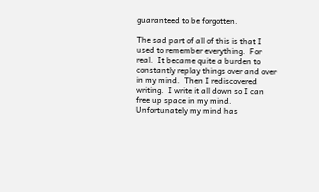guaranteed to be forgotten.

The sad part of all of this is that I used to remember everything.  For real.  It became quite a burden to constantly replay things over and over in my mind.  Then I rediscovered writing.  I write it all down so I can free up space in my mind.  Unfortunately my mind has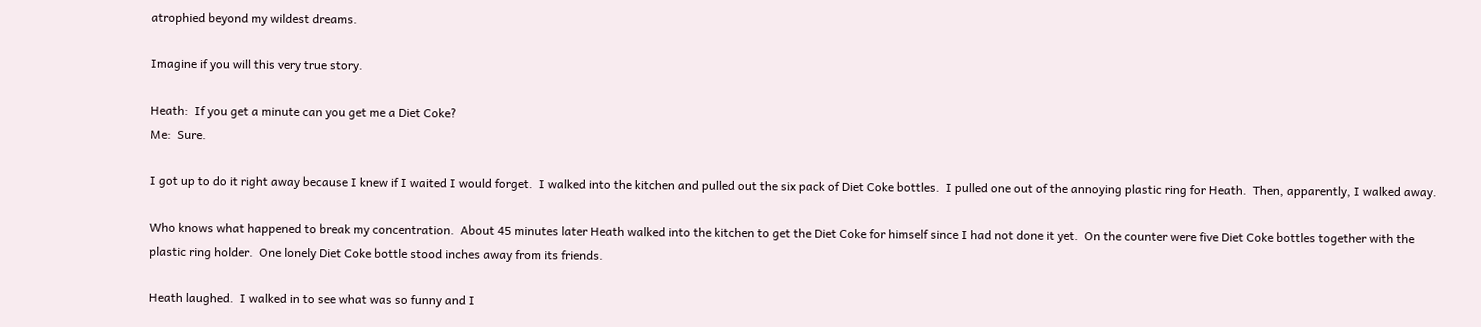atrophied beyond my wildest dreams.

Imagine if you will this very true story.

Heath:  If you get a minute can you get me a Diet Coke?
Me:  Sure.

I got up to do it right away because I knew if I waited I would forget.  I walked into the kitchen and pulled out the six pack of Diet Coke bottles.  I pulled one out of the annoying plastic ring for Heath.  Then, apparently, I walked away.

Who knows what happened to break my concentration.  About 45 minutes later Heath walked into the kitchen to get the Diet Coke for himself since I had not done it yet.  On the counter were five Diet Coke bottles together with the plastic ring holder.  One lonely Diet Coke bottle stood inches away from its friends.

Heath laughed.  I walked in to see what was so funny and I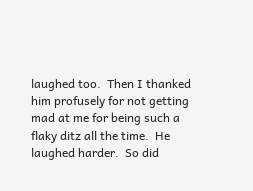laughed too.  Then I thanked him profusely for not getting mad at me for being such a flaky ditz all the time.  He laughed harder.  So did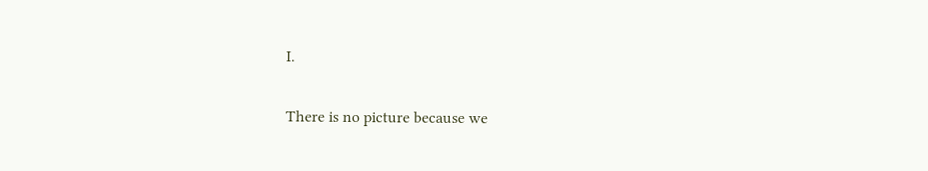I.

There is no picture because we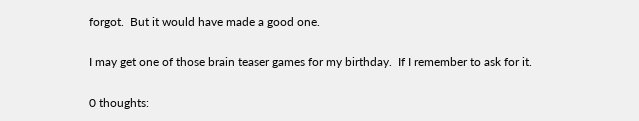forgot.  But it would have made a good one.

I may get one of those brain teaser games for my birthday.  If I remember to ask for it.

0 thoughts: